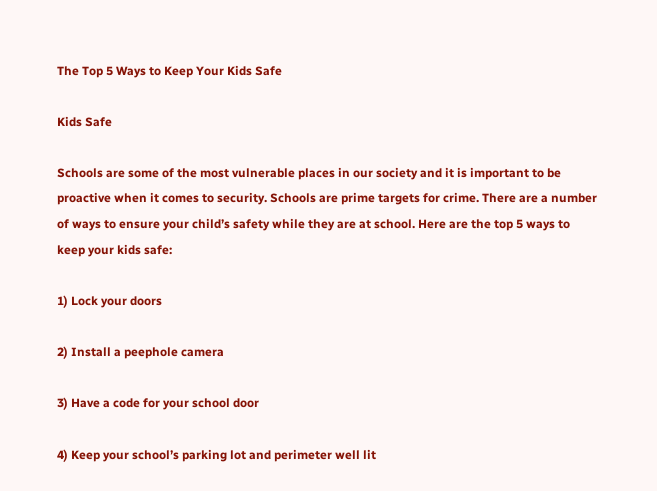The Top 5 Ways to Keep Your Kids Safe

Kids Safe

Schools are some of the most vulnerable places in our society and it is important to be proactive when it comes to security. Schools are prime targets for crime. There are a number of ways to ensure your child’s safety while they are at school. Here are the top 5 ways to keep your kids safe:

1) Lock your doors

2) Install a peephole camera

3) Have a code for your school door

4) Keep your school’s parking lot and perimeter well lit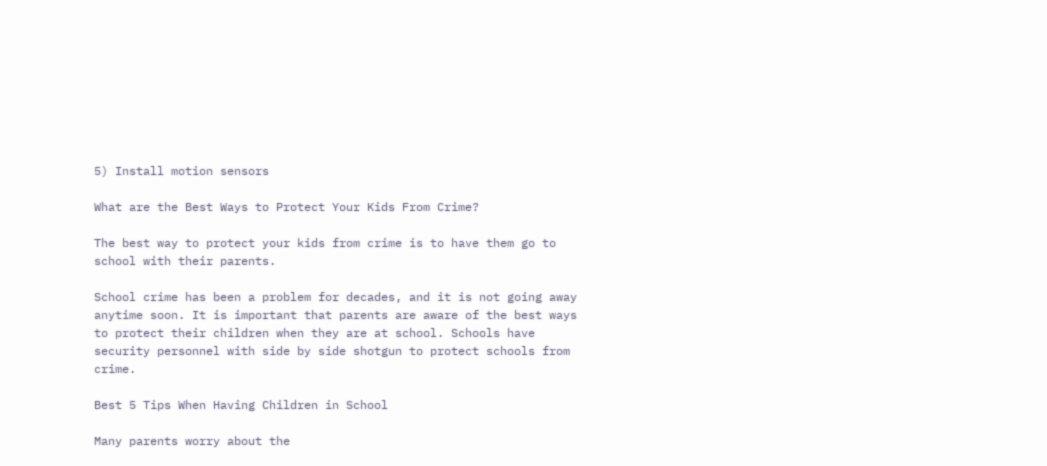5) Install motion sensors

What are the Best Ways to Protect Your Kids From Crime?

The best way to protect your kids from crime is to have them go to school with their parents.

School crime has been a problem for decades, and it is not going away anytime soon. It is important that parents are aware of the best ways to protect their children when they are at school. Schools have security personnel with side by side shotgun to protect schools from crime.

Best 5 Tips When Having Children in School

Many parents worry about the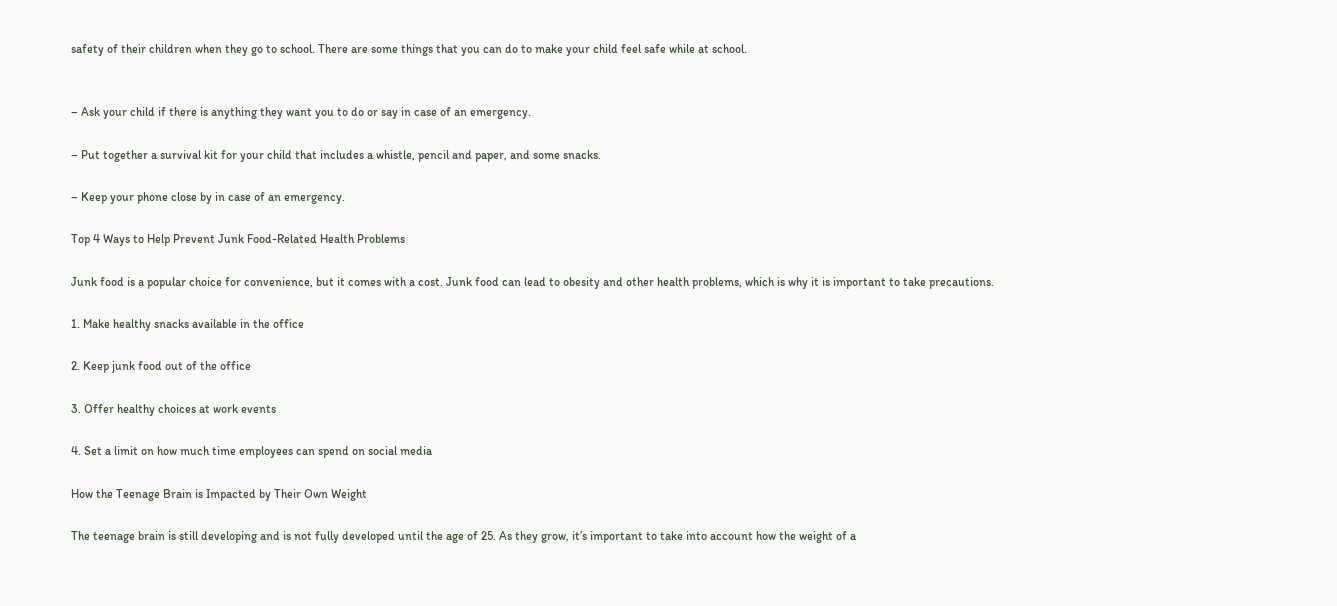safety of their children when they go to school. There are some things that you can do to make your child feel safe while at school.


– Ask your child if there is anything they want you to do or say in case of an emergency.

– Put together a survival kit for your child that includes a whistle, pencil and paper, and some snacks.

– Keep your phone close by in case of an emergency.

Top 4 Ways to Help Prevent Junk Food-Related Health Problems

Junk food is a popular choice for convenience, but it comes with a cost. Junk food can lead to obesity and other health problems, which is why it is important to take precautions.

1. Make healthy snacks available in the office

2. Keep junk food out of the office

3. Offer healthy choices at work events

4. Set a limit on how much time employees can spend on social media

How the Teenage Brain is Impacted by Their Own Weight

The teenage brain is still developing and is not fully developed until the age of 25. As they grow, it’s important to take into account how the weight of a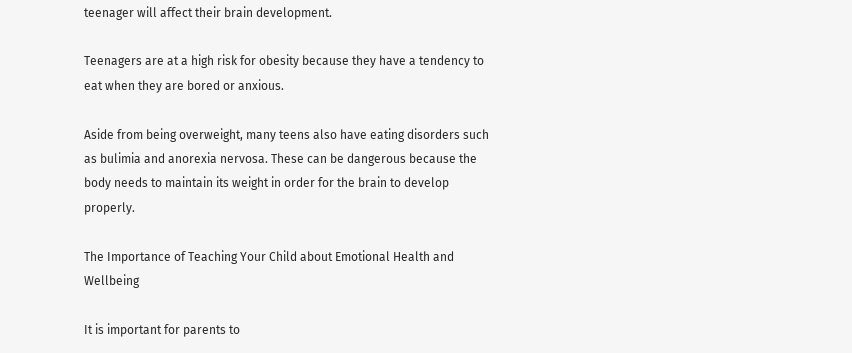teenager will affect their brain development.

Teenagers are at a high risk for obesity because they have a tendency to eat when they are bored or anxious.

Aside from being overweight, many teens also have eating disorders such as bulimia and anorexia nervosa. These can be dangerous because the body needs to maintain its weight in order for the brain to develop properly.

The Importance of Teaching Your Child about Emotional Health and Wellbeing

It is important for parents to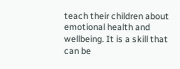teach their children about emotional health and wellbeing. It is a skill that can be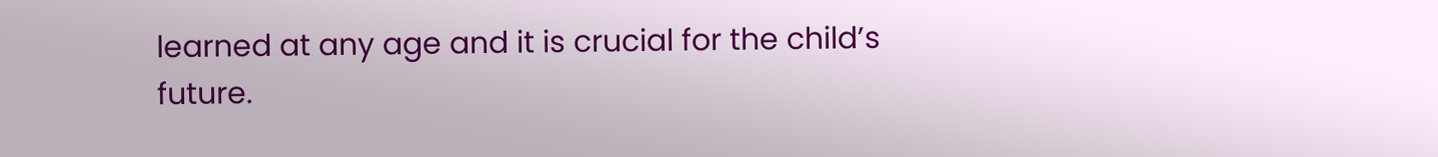learned at any age and it is crucial for the child’s future.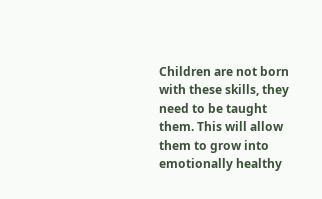Children are not born with these skills, they need to be taught them. This will allow them to grow into emotionally healthy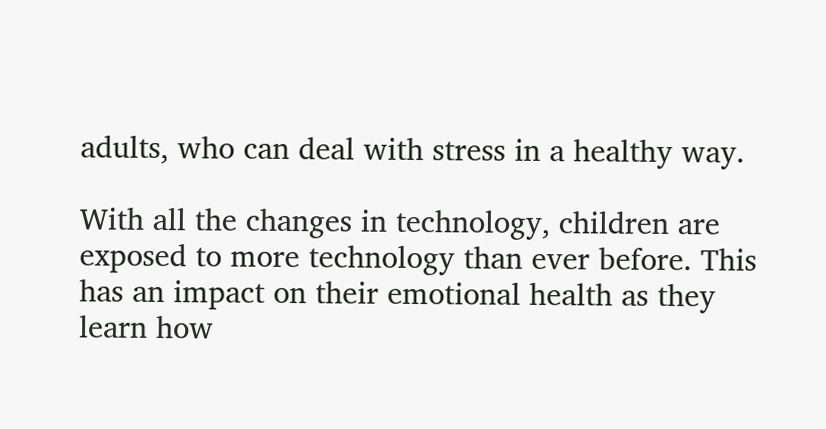adults, who can deal with stress in a healthy way.

With all the changes in technology, children are exposed to more technology than ever before. This has an impact on their emotional health as they learn how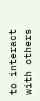to interact with others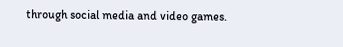through social media and video games.